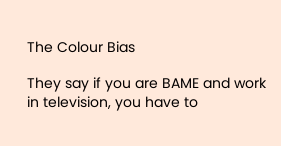The Colour Bias

They say if you are BAME and work in television, you have to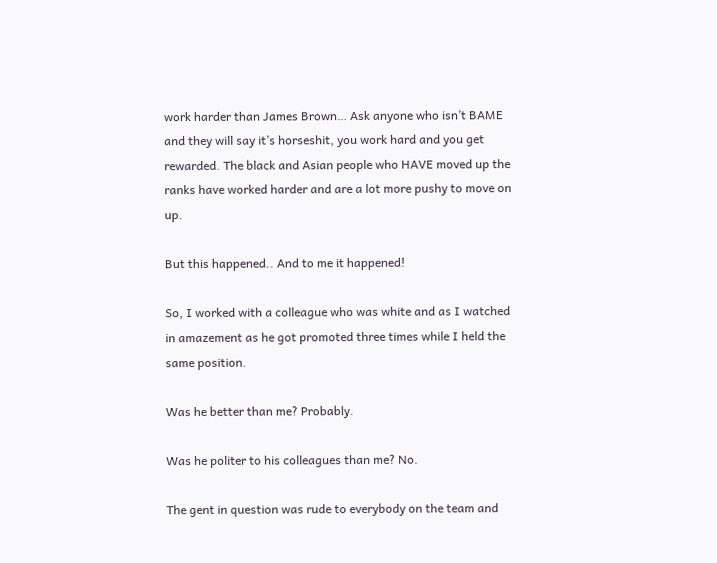work harder than James Brown… Ask anyone who isn’t BAME and they will say it’s horseshit, you work hard and you get rewarded. The black and Asian people who HAVE moved up the ranks have worked harder and are a lot more pushy to move on up.

But this happened.. And to me it happened!

So, I worked with a colleague who was white and as I watched in amazement as he got promoted three times while I held the same position.

Was he better than me? Probably.

Was he politer to his colleagues than me? No.

The gent in question was rude to everybody on the team and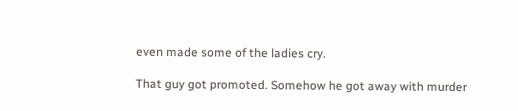even made some of the ladies cry.

That guy got promoted. Somehow he got away with murder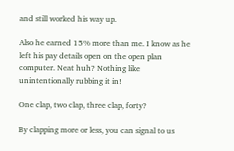and still worked his way up.

Also he earned 15% more than me. I know as he left his pay details open on the open plan computer. Neat huh? Nothing like unintentionally rubbing it in!

One clap, two clap, three clap, forty?

By clapping more or less, you can signal to us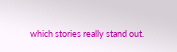which stories really stand out.